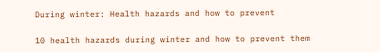During winter: Health hazards and how to prevent

10 health hazards during winter and how to prevent them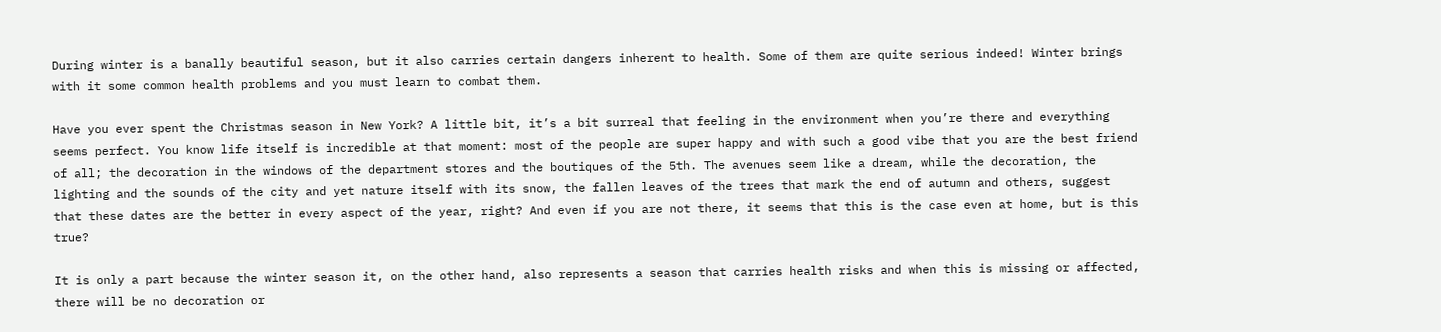During winter is a banally beautiful season, but it also carries certain dangers inherent to health. Some of them are quite serious indeed! Winter brings with it some common health problems and you must learn to combat them.

Have you ever spent the Christmas season in New York? A little bit, it’s a bit surreal that feeling in the environment when you’re there and everything seems perfect. You know life itself is incredible at that moment: most of the people are super happy and with such a good vibe that you are the best friend of all; the decoration in the windows of the department stores and the boutiques of the 5th. The avenues seem like a dream, while the decoration, the lighting and the sounds of the city and yet nature itself with its snow, the fallen leaves of the trees that mark the end of autumn and others, suggest that these dates are the better in every aspect of the year, right? And even if you are not there, it seems that this is the case even at home, but is this true?

It is only a part because the winter season it, on the other hand, also represents a season that carries health risks and when this is missing or affected, there will be no decoration or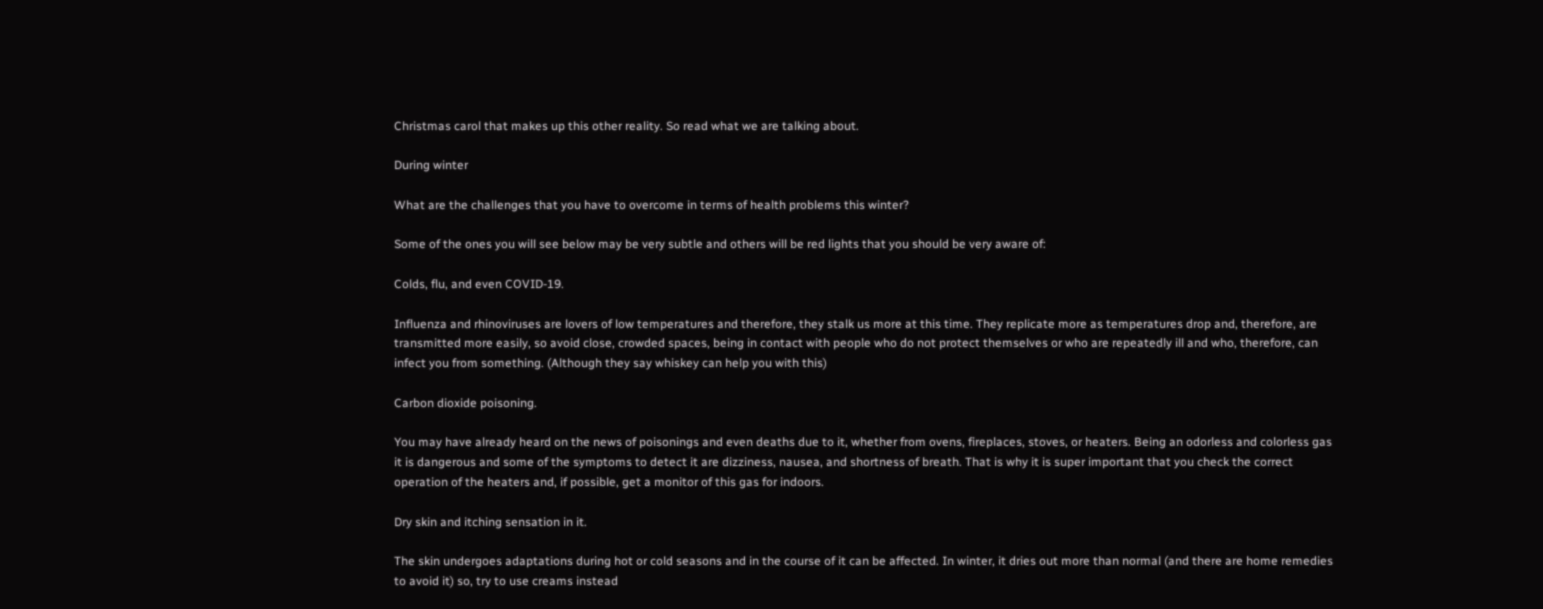Christmas carol that makes up this other reality. So read what we are talking about.

During winter

What are the challenges that you have to overcome in terms of health problems this winter?

Some of the ones you will see below may be very subtle and others will be red lights that you should be very aware of:

Colds, flu, and even COVID-19.

Influenza and rhinoviruses are lovers of low temperatures and therefore, they stalk us more at this time. They replicate more as temperatures drop and, therefore, are transmitted more easily, so avoid close, crowded spaces, being in contact with people who do not protect themselves or who are repeatedly ill and who, therefore, can infect you from something. (Although they say whiskey can help you with this)

Carbon dioxide poisoning.

You may have already heard on the news of poisonings and even deaths due to it, whether from ovens, fireplaces, stoves, or heaters. Being an odorless and colorless gas it is dangerous and some of the symptoms to detect it are dizziness, nausea, and shortness of breath. That is why it is super important that you check the correct operation of the heaters and, if possible, get a monitor of this gas for indoors.

Dry skin and itching sensation in it.

The skin undergoes adaptations during hot or cold seasons and in the course of it can be affected. In winter, it dries out more than normal (and there are home remedies to avoid it) so, try to use creams instead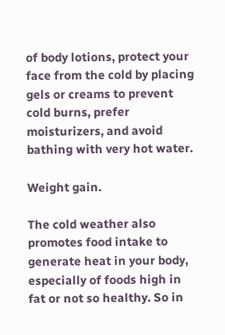of body lotions, protect your face from the cold by placing gels or creams to prevent cold burns, prefer moisturizers, and avoid bathing with very hot water.

Weight gain.

The cold weather also promotes food intake to generate heat in your body, especially of foods high in fat or not so healthy. So in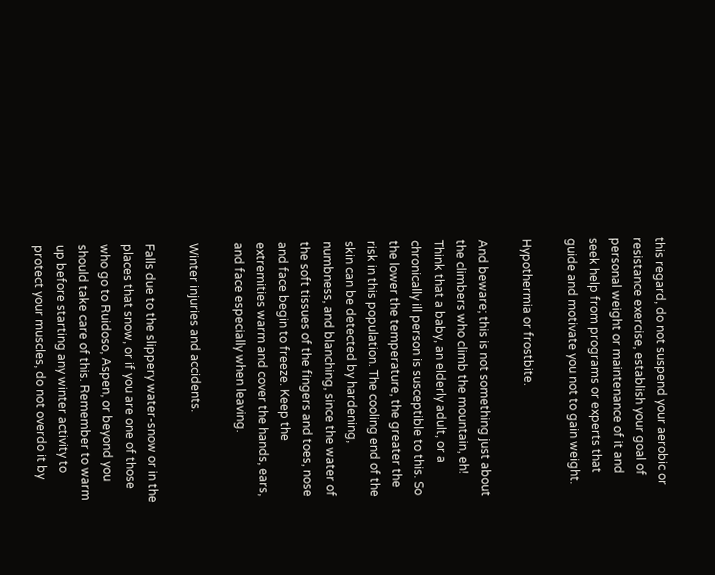this regard, do not suspend your aerobic or resistance exercise, establish your goal of personal weight or maintenance of it and seek help from programs or experts that guide and motivate you not to gain weight.

Hypothermia or frostbite.

And beware; this is not something just about the climbers who climb the mountain, eh! Think that a baby, an elderly adult, or a chronically ill person is susceptible to this. So the lower the temperature, the greater the risk in this population. The cooling end of the skin can be detected by hardening, numbness, and blanching, since the water of the soft tissues of the fingers and toes, nose and face begin to freeze. Keep the extremities warm and cover the hands, ears, and face especially when leaving.

Winter injuries and accidents.

Falls due to the slippery water-snow or in the places that snow, or if you are one of those who go to Ruidoso, Aspen, or beyond you should take care of this. Remember to warm up before starting any winter activity to protect your muscles, do not overdo it by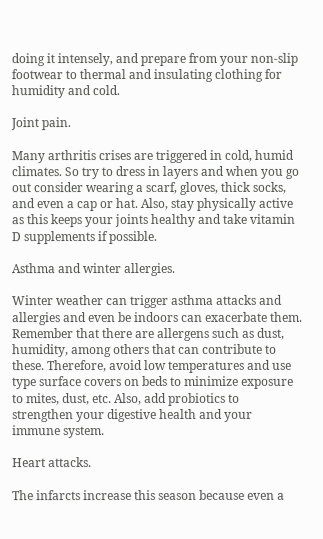doing it intensely, and prepare from your non-slip footwear to thermal and insulating clothing for humidity and cold.

Joint pain.

Many arthritis crises are triggered in cold, humid climates. So try to dress in layers and when you go out consider wearing a scarf, gloves, thick socks, and even a cap or hat. Also, stay physically active as this keeps your joints healthy and take vitamin D supplements if possible.

Asthma and winter allergies.

Winter weather can trigger asthma attacks and allergies and even be indoors can exacerbate them. Remember that there are allergens such as dust, humidity, among others that can contribute to these. Therefore, avoid low temperatures and use type surface covers on beds to minimize exposure to mites, dust, etc. Also, add probiotics to strengthen your digestive health and your immune system.

Heart attacks.

The infarcts increase this season because even a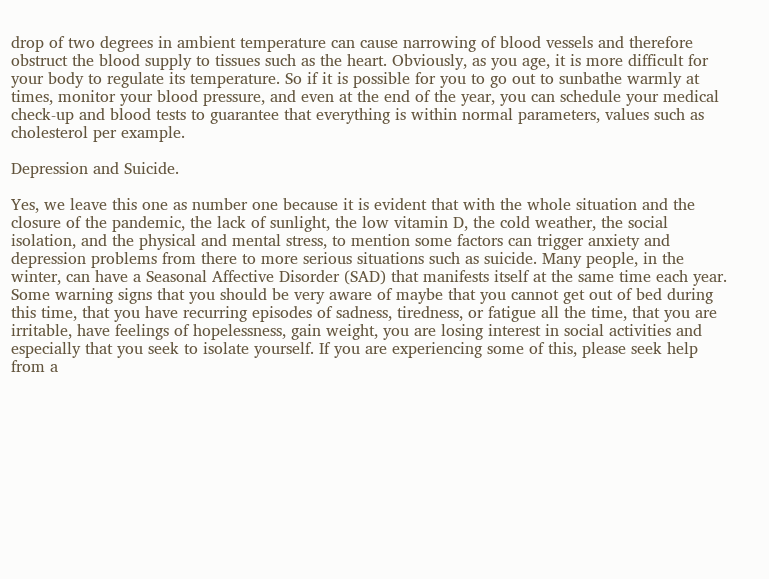drop of two degrees in ambient temperature can cause narrowing of blood vessels and therefore obstruct the blood supply to tissues such as the heart. Obviously, as you age, it is more difficult for your body to regulate its temperature. So if it is possible for you to go out to sunbathe warmly at times, monitor your blood pressure, and even at the end of the year, you can schedule your medical check-up and blood tests to guarantee that everything is within normal parameters, values such as cholesterol per example.

Depression and Suicide.

Yes, we leave this one as number one because it is evident that with the whole situation and the closure of the pandemic, the lack of sunlight, the low vitamin D, the cold weather, the social isolation, and the physical and mental stress, to mention some factors can trigger anxiety and depression problems from there to more serious situations such as suicide. Many people, in the winter, can have a Seasonal Affective Disorder (SAD) that manifests itself at the same time each year. Some warning signs that you should be very aware of maybe that you cannot get out of bed during this time, that you have recurring episodes of sadness, tiredness, or fatigue all the time, that you are irritable, have feelings of hopelessness, gain weight, you are losing interest in social activities and especially that you seek to isolate yourself. If you are experiencing some of this, please seek help from a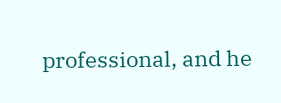professional, and he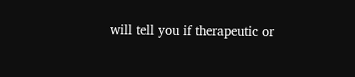will tell you if therapeutic or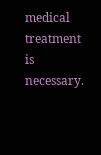medical treatment is necessary.